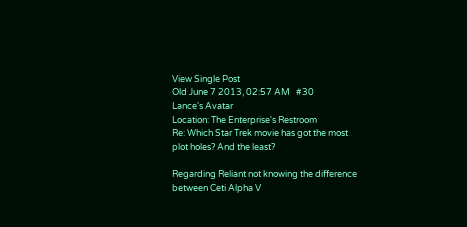View Single Post
Old June 7 2013, 02:57 AM   #30
Lance's Avatar
Location: The Enterprise's Restroom
Re: Which Star Trek movie has got the most plot holes? And the least?

Regarding Reliant not knowing the difference between Ceti Alpha V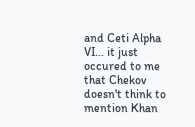and Ceti Alpha VI... it just occured to me that Chekov doesn't think to mention Khan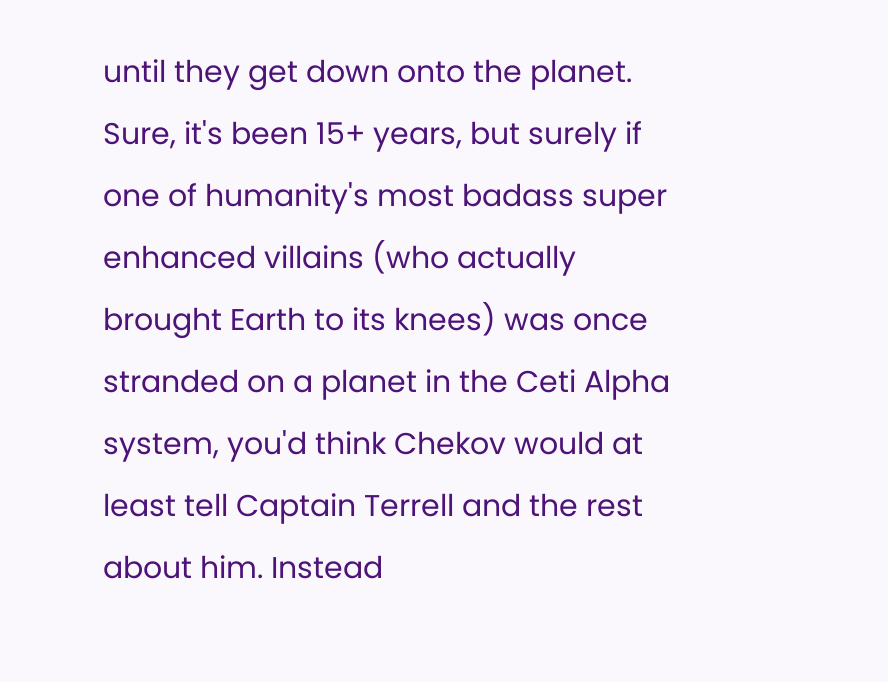until they get down onto the planet. Sure, it's been 15+ years, but surely if one of humanity's most badass super enhanced villains (who actually brought Earth to its knees) was once stranded on a planet in the Ceti Alpha system, you'd think Chekov would at least tell Captain Terrell and the rest about him. Instead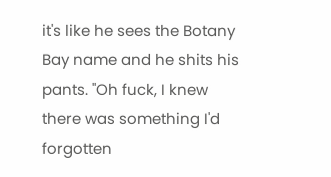it's like he sees the Botany Bay name and he shits his pants. "Oh fuck, I knew there was something I'd forgotten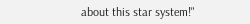about this star system!"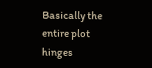Basically the entire plot hinges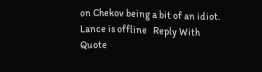on Chekov being a bit of an idiot.
Lance is offline   Reply With Quote